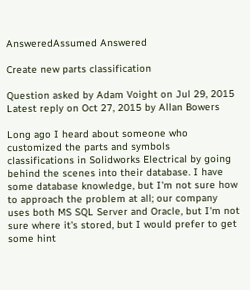AnsweredAssumed Answered

Create new parts classification

Question asked by Adam Voight on Jul 29, 2015
Latest reply on Oct 27, 2015 by Allan Bowers

Long ago I heard about someone who customized the parts and symbols classifications in Solidworks Electrical by going behind the scenes into their database. I have some database knowledge, but I'm not sure how to approach the problem at all; our company uses both MS SQL Server and Oracle, but I'm not sure where it's stored, but I would prefer to get some hint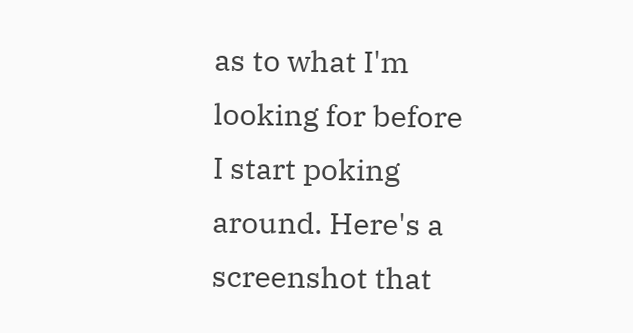as to what I'm looking for before I start poking around. Here's a screenshot that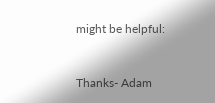might be helpful:


Thanks- Adam